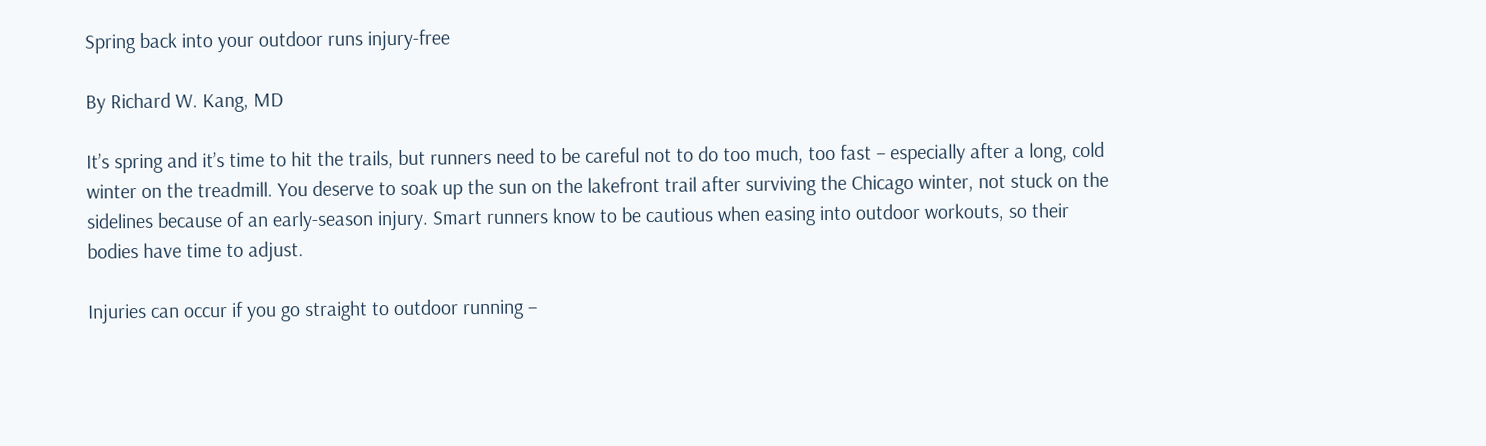Spring back into your outdoor runs injury-free

By Richard W. Kang, MD

It’s spring and it’s time to hit the trails, but runners need to be careful not to do too much, too fast – especially after a long, cold winter on the treadmill. You deserve to soak up the sun on the lakefront trail after surviving the Chicago winter, not stuck on the sidelines because of an early-season injury. Smart runners know to be cautious when easing into outdoor workouts, so their bodies have time to adjust.

Injuries can occur if you go straight to outdoor running –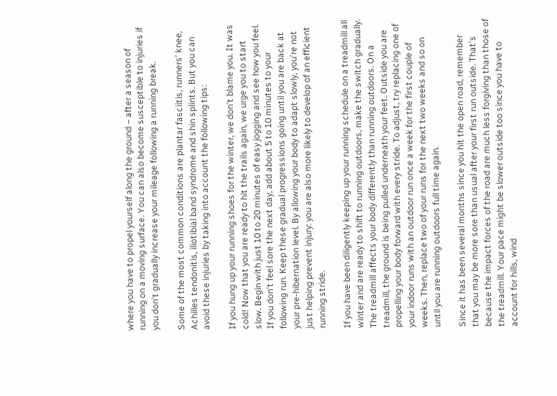where you have to propel yourself along the ground – after a season of running on a moving surface. You can also become susceptible to injuries if you don’t gradually increase your mileage following a running break.

Some of the most common conditions are plantar fasciitis, runners’ knee, Achilles tendonitis, iliotibial band syndrome and shin splints. But you can avoid these injuries by taking into account the following tips:

If you hung up your running shoes for the winter, we don’t blame you. It was cold! Now that you are ready to hit the trails again, we urge you to start slow. Begin with just 10 to 20 minutes of easy jogging and see how you feel. If you don’t feel sore the next day, add about 5 to 10 minutes to your following run. Keep these gradual progressions going until you are back at your pre-hibernation level. By allowing your body to adapt slowly, you’re not just helping prevent injury: you are also more likely to develop of an efficient running stride.

If you have been diligently keeping up your running schedule on a treadmill all winter and are ready to shift to running outdoors, make the switch gradually. The treadmill affects your body differently than running outdoors. On a treadmill, the ground is being pulled underneath your feet. Outside you are propelling your body forward with every stride. To adjust, try replacing one of your indoor runs with an outdoor run once a week for the first couple of weeks. Then, replace two of your runs for the next two weeks and so on until you are running outdoors full time again.

Since it has been several months since you hit the open road, remember that you may be more sore than usual after your first run outside. That’s because the impact forces of the road are much less forgiving than those of the treadmill. Your pace might be slower outside too since you have to account for hills, wind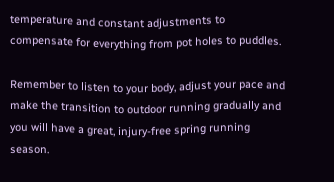temperature and constant adjustments to compensate for everything from pot holes to puddles.

Remember to listen to your body, adjust your pace and make the transition to outdoor running gradually and you will have a great, injury-free spring running season.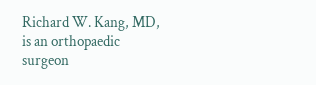Richard W. Kang, MD, is an orthopaedic surgeon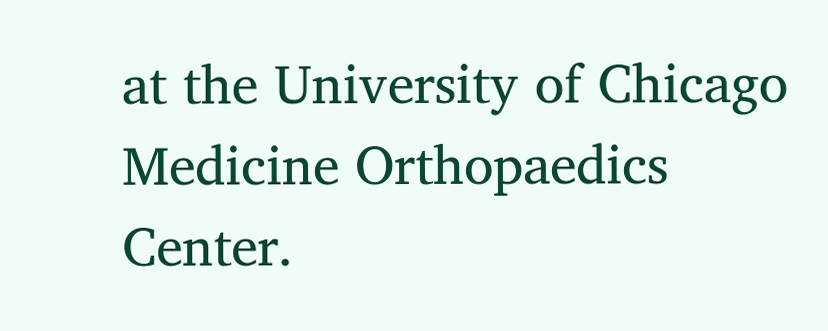at the University of Chicago Medicine Orthopaedics Center.